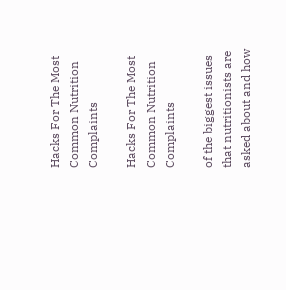Hacks For The Most Common Nutrition Complaints

Hacks For The Most Common Nutrition Complaints

of the biggest issues that nutritionists are asked about and how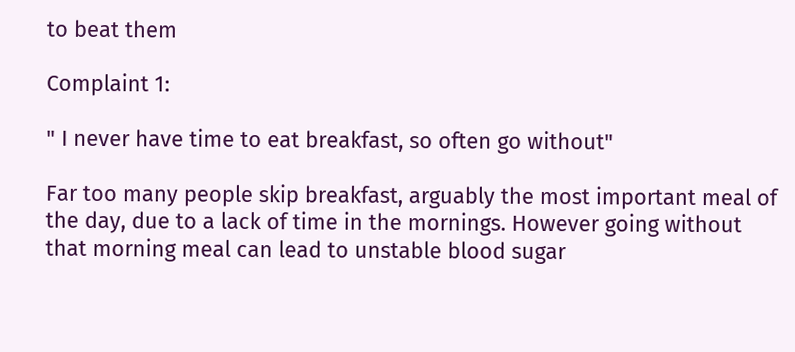to beat them

Complaint 1:

" I never have time to eat breakfast, so often go without"

Far too many people skip breakfast, arguably the most important meal of the day, due to a lack of time in the mornings. However going without that morning meal can lead to unstable blood sugar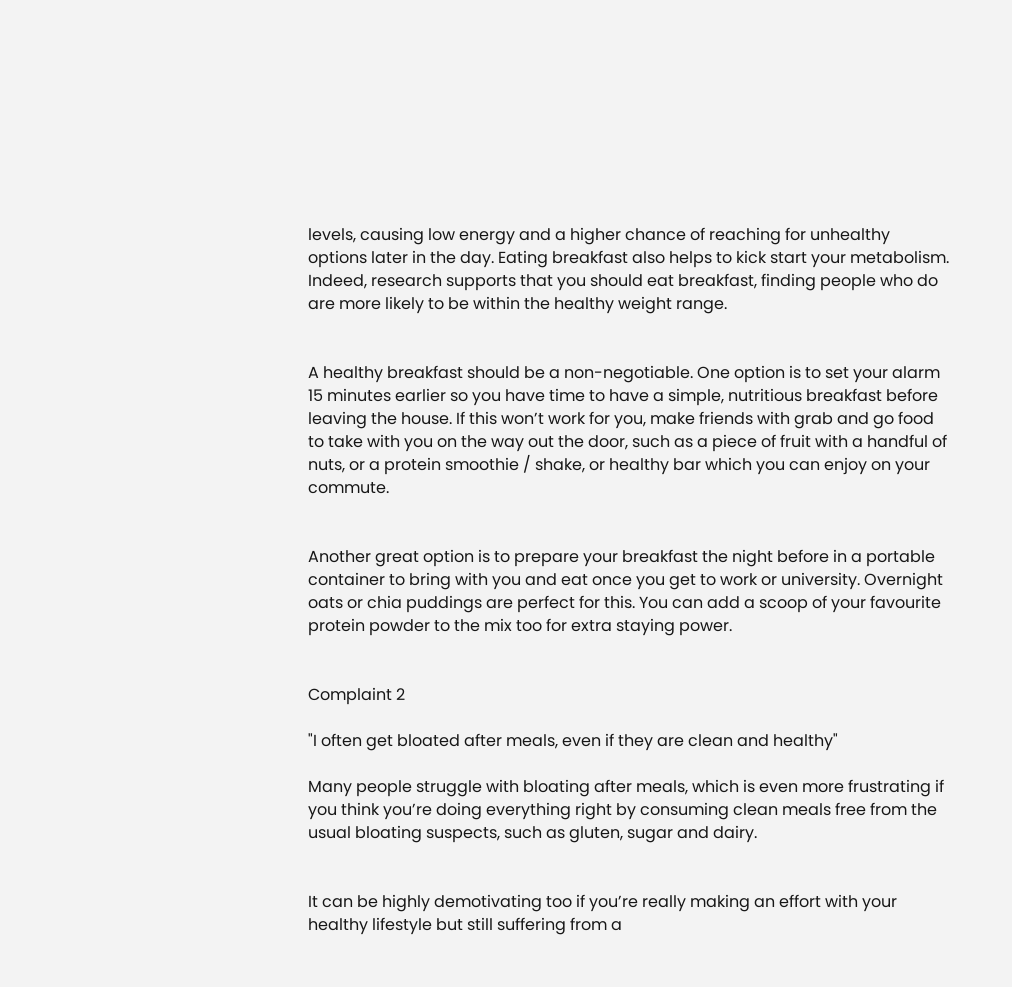levels, causing low energy and a higher chance of reaching for unhealthy options later in the day. Eating breakfast also helps to kick start your metabolism. Indeed, research supports that you should eat breakfast, finding people who do are more likely to be within the healthy weight range.


A healthy breakfast should be a non-negotiable. One option is to set your alarm 15 minutes earlier so you have time to have a simple, nutritious breakfast before leaving the house. If this won’t work for you, make friends with grab and go food to take with you on the way out the door, such as a piece of fruit with a handful of nuts, or a protein smoothie / shake, or healthy bar which you can enjoy on your commute.


Another great option is to prepare your breakfast the night before in a portable container to bring with you and eat once you get to work or university. Overnight oats or chia puddings are perfect for this. You can add a scoop of your favourite protein powder to the mix too for extra staying power.


Complaint 2

"I often get bloated after meals, even if they are clean and healthy"

Many people struggle with bloating after meals, which is even more frustrating if you think you’re doing everything right by consuming clean meals free from the usual bloating suspects, such as gluten, sugar and dairy.


It can be highly demotivating too if you’re really making an effort with your healthy lifestyle but still suffering from a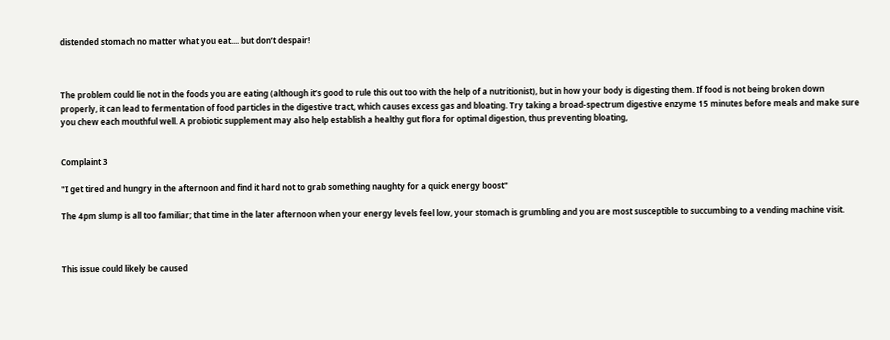distended stomach no matter what you eat.... but don’t despair!



The problem could lie not in the foods you are eating (although it’s good to rule this out too with the help of a nutritionist), but in how your body is digesting them. If food is not being broken down properly, it can lead to fermentation of food particles in the digestive tract, which causes excess gas and bloating. Try taking a broad-spectrum digestive enzyme 15 minutes before meals and make sure you chew each mouthful well. A probiotic supplement may also help establish a healthy gut flora for optimal digestion, thus preventing bloating,


Complaint 3

"I get tired and hungry in the afternoon and find it hard not to grab something naughty for a quick energy boost"

The 4pm slump is all too familiar; that time in the later afternoon when your energy levels feel low, your stomach is grumbling and you are most susceptible to succumbing to a vending machine visit.



This issue could likely be caused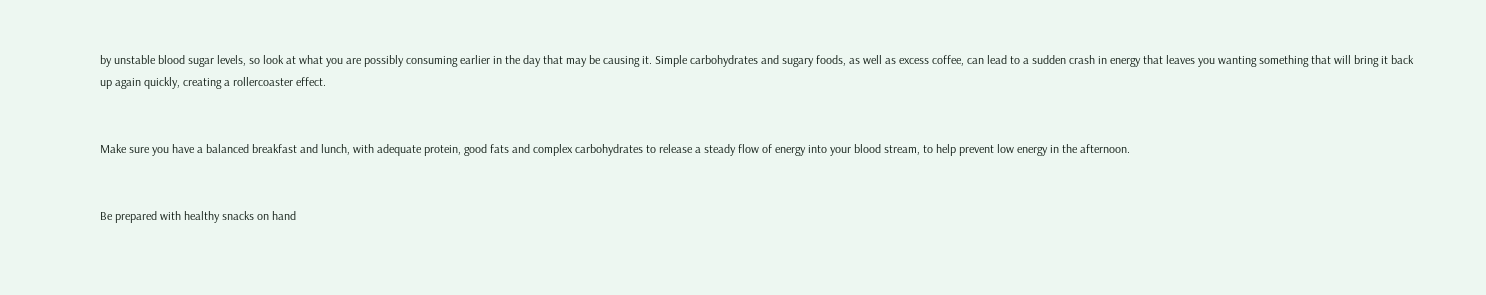by unstable blood sugar levels, so look at what you are possibly consuming earlier in the day that may be causing it. Simple carbohydrates and sugary foods, as well as excess coffee, can lead to a sudden crash in energy that leaves you wanting something that will bring it back up again quickly, creating a rollercoaster effect.


Make sure you have a balanced breakfast and lunch, with adequate protein, good fats and complex carbohydrates to release a steady flow of energy into your blood stream, to help prevent low energy in the afternoon.


Be prepared with healthy snacks on hand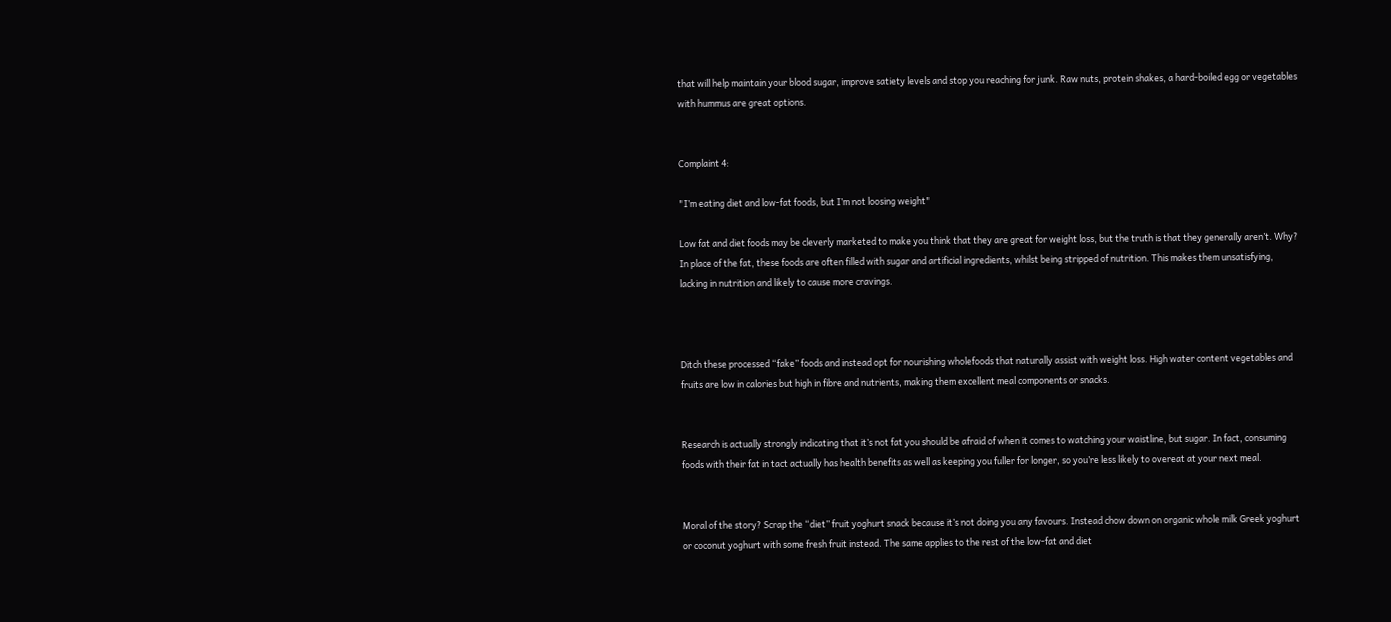that will help maintain your blood sugar, improve satiety levels and stop you reaching for junk. Raw nuts, protein shakes, a hard-boiled egg or vegetables with hummus are great options.


Complaint 4:

"I’m eating diet and low-fat foods, but I’m not loosing weight"

Low fat and diet foods may be cleverly marketed to make you think that they are great for weight loss, but the truth is that they generally aren’t. Why? In place of the fat, these foods are often filled with sugar and artificial ingredients, whilst being stripped of nutrition. This makes them unsatisfying, lacking in nutrition and likely to cause more cravings.



Ditch these processed “fake” foods and instead opt for nourishing wholefoods that naturally assist with weight loss. High water content vegetables and fruits are low in calories but high in fibre and nutrients, making them excellent meal components or snacks.


Research is actually strongly indicating that it’s not fat you should be afraid of when it comes to watching your waistline, but sugar. In fact, consuming foods with their fat in tact actually has health benefits as well as keeping you fuller for longer, so you’re less likely to overeat at your next meal.


Moral of the story? Scrap the “diet” fruit yoghurt snack because it’s not doing you any favours. Instead chow down on organic whole milk Greek yoghurt or coconut yoghurt with some fresh fruit instead. The same applies to the rest of the low-fat and diet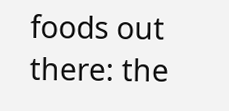foods out there: the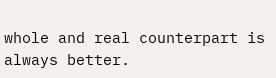whole and real counterpart is always better.